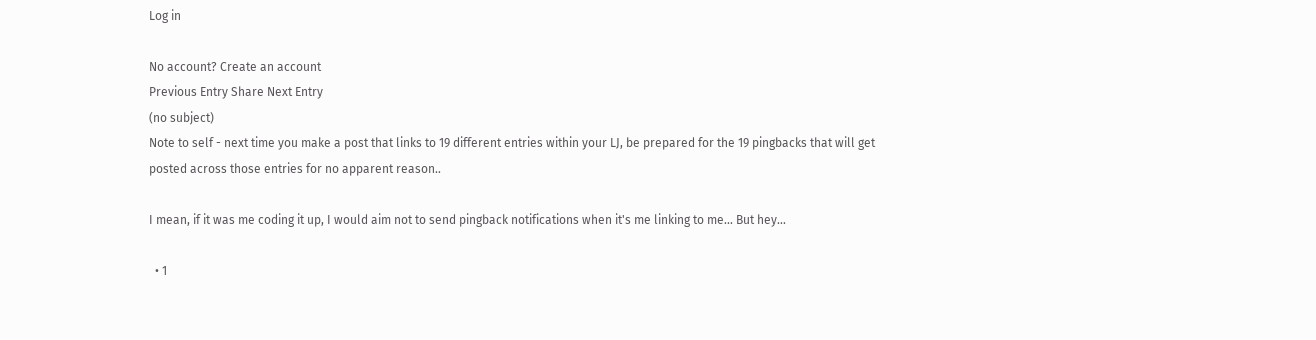Log in

No account? Create an account
Previous Entry Share Next Entry
(no subject)
Note to self - next time you make a post that links to 19 different entries within your LJ, be prepared for the 19 pingbacks that will get posted across those entries for no apparent reason..

I mean, if it was me coding it up, I would aim not to send pingback notifications when it's me linking to me... But hey...

  • 1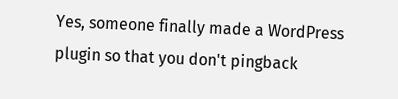Yes, someone finally made a WordPress plugin so that you don't pingback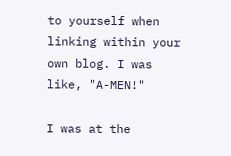to yourself when linking within your own blog. I was like, "A-MEN!"

I was at the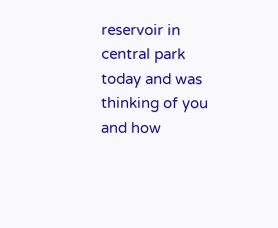reservoir in central park today and was thinking of you and how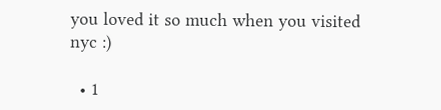you loved it so much when you visited nyc :)

  • 1